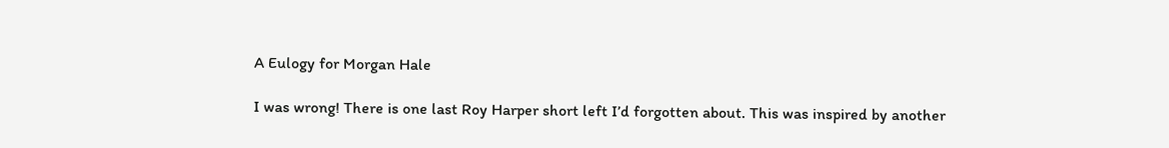A Eulogy for Morgan Hale

I was wrong! There is one last Roy Harper short left I’d forgotten about. This was inspired by another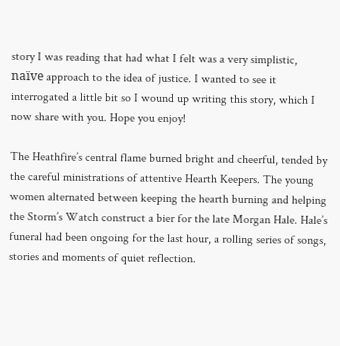story I was reading that had what I felt was a very simplistic, naïve approach to the idea of justice. I wanted to see it interrogated a little bit so I wound up writing this story, which I now share with you. Hope you enjoy!

The Heathfire’s central flame burned bright and cheerful, tended by the careful ministrations of attentive Hearth Keepers. The young women alternated between keeping the hearth burning and helping the Storm’s Watch construct a bier for the late Morgan Hale. Hale’s funeral had been ongoing for the last hour, a rolling series of songs, stories and moments of quiet reflection.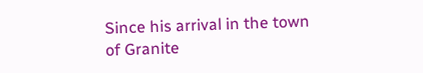Since his arrival in the town of Granite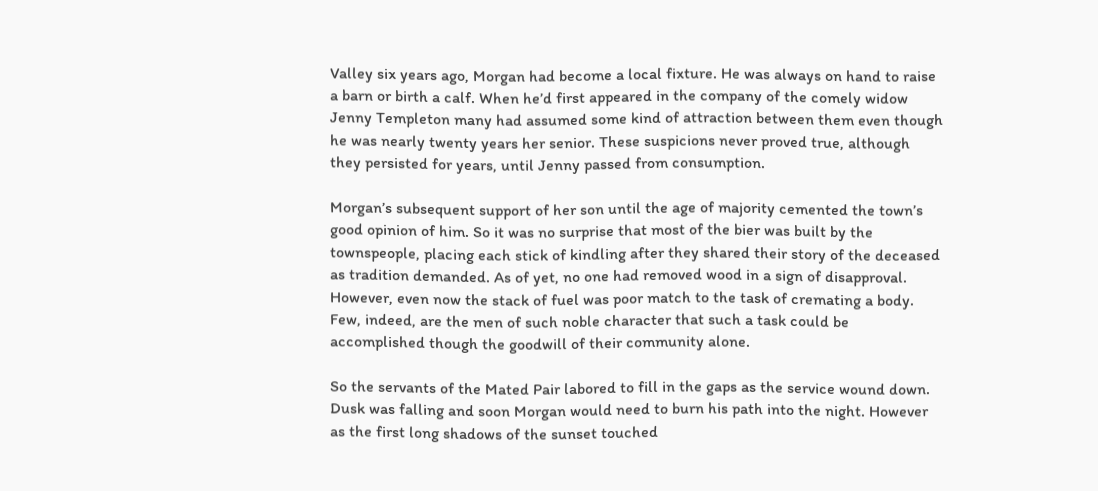Valley six years ago, Morgan had become a local fixture. He was always on hand to raise a barn or birth a calf. When he’d first appeared in the company of the comely widow Jenny Templeton many had assumed some kind of attraction between them even though he was nearly twenty years her senior. These suspicions never proved true, although they persisted for years, until Jenny passed from consumption.

Morgan’s subsequent support of her son until the age of majority cemented the town’s good opinion of him. So it was no surprise that most of the bier was built by the townspeople, placing each stick of kindling after they shared their story of the deceased as tradition demanded. As of yet, no one had removed wood in a sign of disapproval. However, even now the stack of fuel was poor match to the task of cremating a body. Few, indeed, are the men of such noble character that such a task could be accomplished though the goodwill of their community alone.

So the servants of the Mated Pair labored to fill in the gaps as the service wound down. Dusk was falling and soon Morgan would need to burn his path into the night. However as the first long shadows of the sunset touched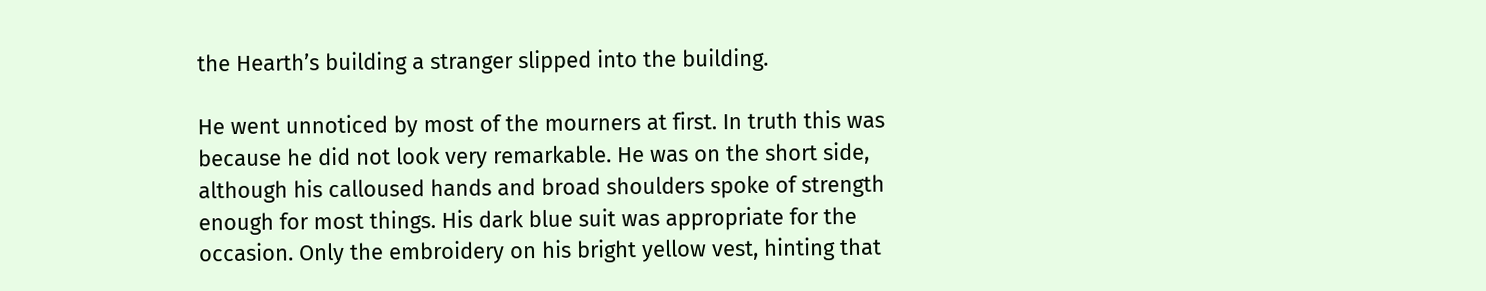the Hearth’s building a stranger slipped into the building.

He went unnoticed by most of the mourners at first. In truth this was because he did not look very remarkable. He was on the short side, although his calloused hands and broad shoulders spoke of strength enough for most things. His dark blue suit was appropriate for the occasion. Only the embroidery on his bright yellow vest, hinting that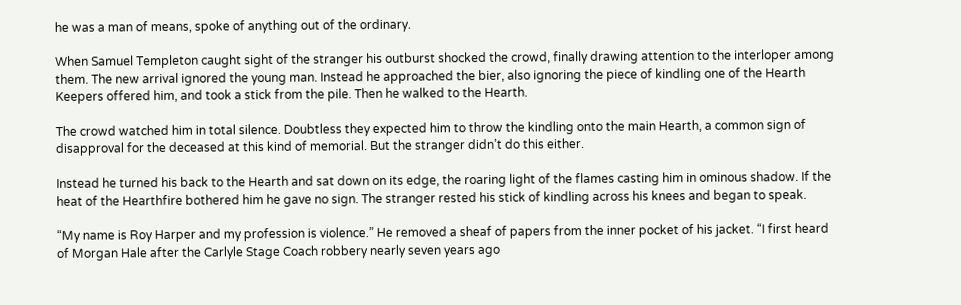he was a man of means, spoke of anything out of the ordinary.

When Samuel Templeton caught sight of the stranger his outburst shocked the crowd, finally drawing attention to the interloper among them. The new arrival ignored the young man. Instead he approached the bier, also ignoring the piece of kindling one of the Hearth Keepers offered him, and took a stick from the pile. Then he walked to the Hearth.

The crowd watched him in total silence. Doubtless they expected him to throw the kindling onto the main Hearth, a common sign of disapproval for the deceased at this kind of memorial. But the stranger didn’t do this either.

Instead he turned his back to the Hearth and sat down on its edge, the roaring light of the flames casting him in ominous shadow. If the heat of the Hearthfire bothered him he gave no sign. The stranger rested his stick of kindling across his knees and began to speak.

“My name is Roy Harper and my profession is violence.” He removed a sheaf of papers from the inner pocket of his jacket. “I first heard of Morgan Hale after the Carlyle Stage Coach robbery nearly seven years ago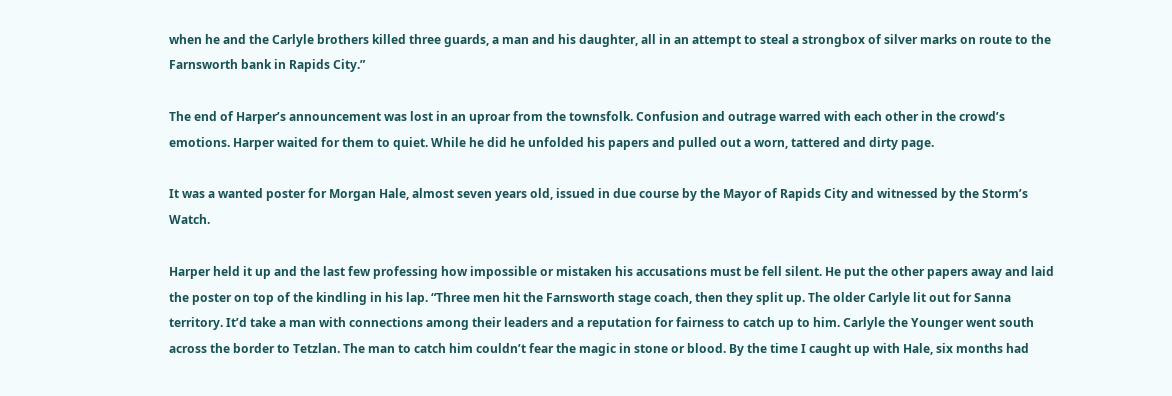when he and the Carlyle brothers killed three guards, a man and his daughter, all in an attempt to steal a strongbox of silver marks on route to the Farnsworth bank in Rapids City.”

The end of Harper’s announcement was lost in an uproar from the townsfolk. Confusion and outrage warred with each other in the crowd’s emotions. Harper waited for them to quiet. While he did he unfolded his papers and pulled out a worn, tattered and dirty page.

It was a wanted poster for Morgan Hale, almost seven years old, issued in due course by the Mayor of Rapids City and witnessed by the Storm’s Watch.

Harper held it up and the last few professing how impossible or mistaken his accusations must be fell silent. He put the other papers away and laid the poster on top of the kindling in his lap. “Three men hit the Farnsworth stage coach, then they split up. The older Carlyle lit out for Sanna territory. It’d take a man with connections among their leaders and a reputation for fairness to catch up to him. Carlyle the Younger went south across the border to Tetzlan. The man to catch him couldn’t fear the magic in stone or blood. By the time I caught up with Hale, six months had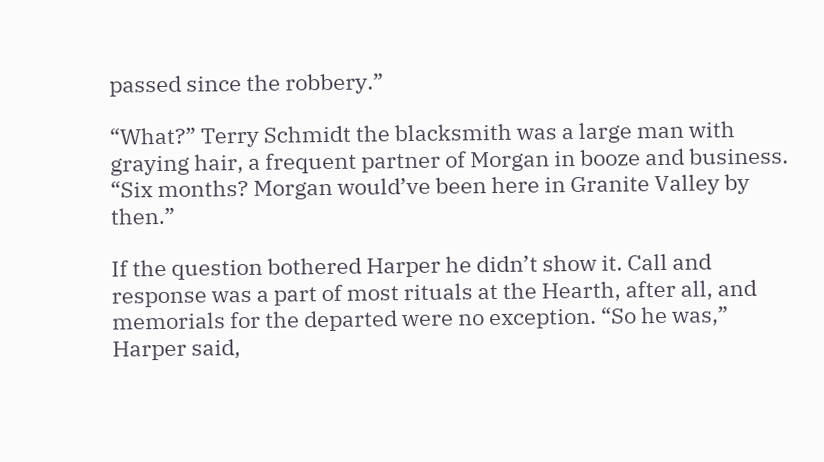passed since the robbery.”

“What?” Terry Schmidt the blacksmith was a large man with graying hair, a frequent partner of Morgan in booze and business. “Six months? Morgan would’ve been here in Granite Valley by then.”

If the question bothered Harper he didn’t show it. Call and response was a part of most rituals at the Hearth, after all, and memorials for the departed were no exception. “So he was,” Harper said,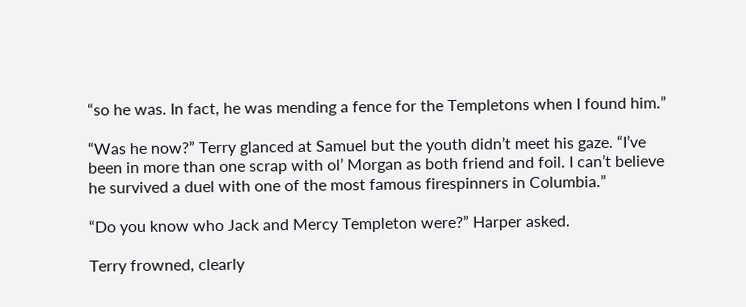“so he was. In fact, he was mending a fence for the Templetons when I found him.”

“Was he now?” Terry glanced at Samuel but the youth didn’t meet his gaze. “I’ve been in more than one scrap with ol’ Morgan as both friend and foil. I can’t believe he survived a duel with one of the most famous firespinners in Columbia.”

“Do you know who Jack and Mercy Templeton were?” Harper asked.

Terry frowned, clearly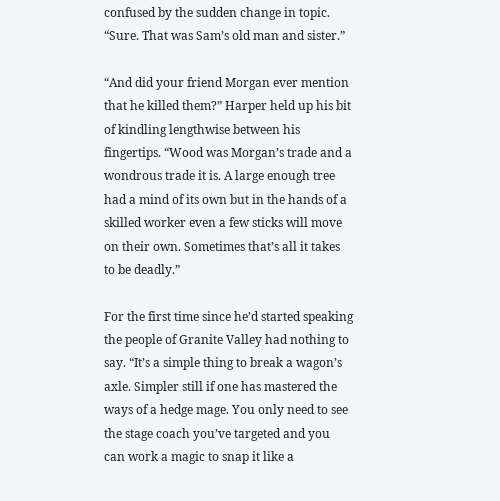confused by the sudden change in topic. “Sure. That was Sam’s old man and sister.”

“And did your friend Morgan ever mention that he killed them?” Harper held up his bit of kindling lengthwise between his fingertips. “Wood was Morgan’s trade and a wondrous trade it is. A large enough tree had a mind of its own but in the hands of a skilled worker even a few sticks will move on their own. Sometimes that’s all it takes to be deadly.”

For the first time since he’d started speaking the people of Granite Valley had nothing to say. “It’s a simple thing to break a wagon’s axle. Simpler still if one has mastered the ways of a hedge mage. You only need to see the stage coach you’ve targeted and you can work a magic to snap it like a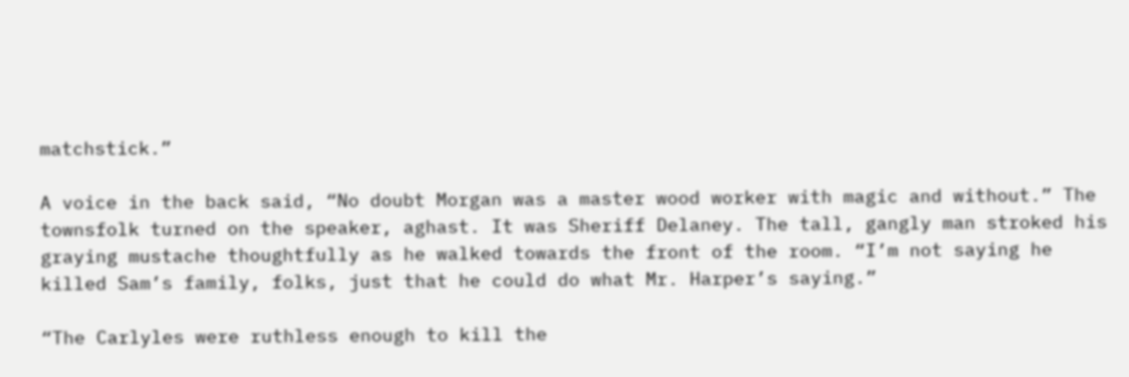matchstick.”

A voice in the back said, “No doubt Morgan was a master wood worker with magic and without.” The townsfolk turned on the speaker, aghast. It was Sheriff Delaney. The tall, gangly man stroked his graying mustache thoughtfully as he walked towards the front of the room. “I’m not saying he killed Sam’s family, folks, just that he could do what Mr. Harper’s saying.”

“The Carlyles were ruthless enough to kill the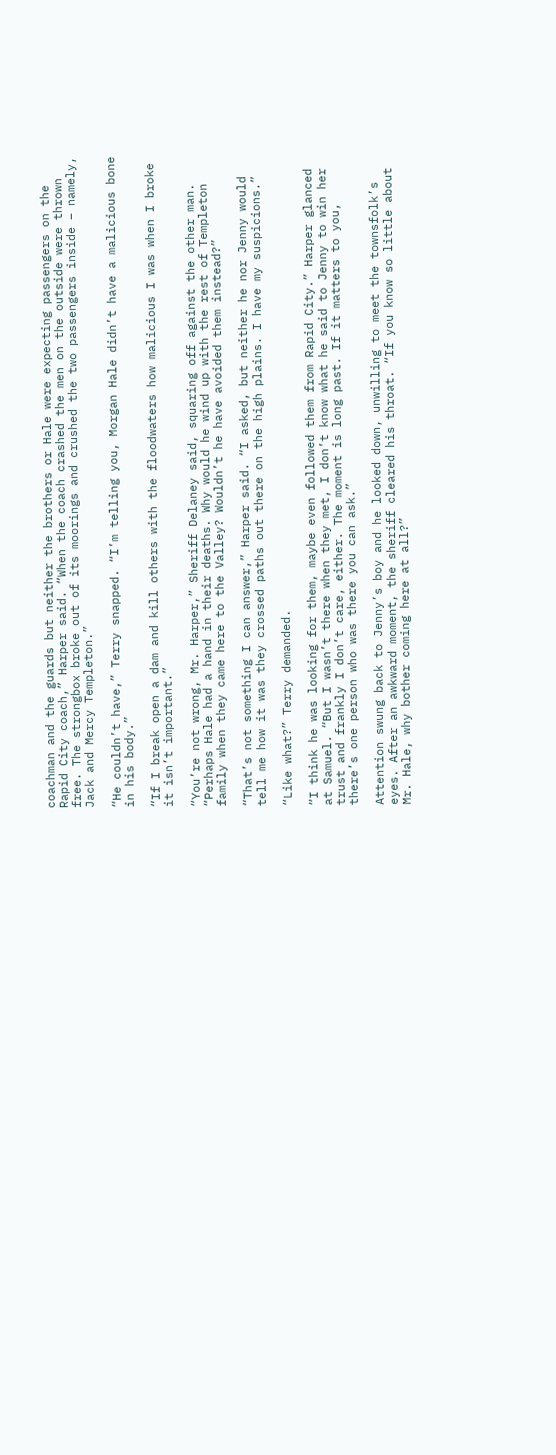coachman and the guards but neither the brothers or Hale were expecting passengers on the Rapid City coach,” Harper said. “When the coach crashed the men on the outside were thrown free. The strongbox broke out of its moorings and crushed the two passengers inside – namely, Jack and Mercy Templeton.”

“He couldn’t have,” Terry snapped. “I’m telling you, Morgan Hale didn’t have a malicious bone in his body.”

“If I break open a dam and kill others with the floodwaters how malicious I was when I broke it isn’t important.”

“You’re not wrong, Mr. Harper,” Sheriff Delaney said, squaring off against the other man. “Perhaps Hale had a hand in their deaths. Why would he wind up with the rest of Templeton family when they came here to the Valley? Wouldn’t he have avoided them instead?”

“That’s not something I can answer,” Harper said. “I asked, but neither he nor Jenny would tell me how it was they crossed paths out there on the high plains. I have my suspicions.”

“Like what?” Terry demanded.

“I think he was looking for them, maybe even followed them from Rapid City.” Harper glanced at Samuel. “But I wasn’t there when they met, I don’t know what he said to Jenny to win her trust and frankly I don’t care, either. The moment is long past. If it matters to you, there’s one person who was there you can ask.”

Attention swung back to Jenny’s boy and he looked down, unwilling to meet the townsfolk’s eyes. After an awkward moment, the sheriff cleared his throat. “If you know so little about Mr. Hale, why bother coming here at all?”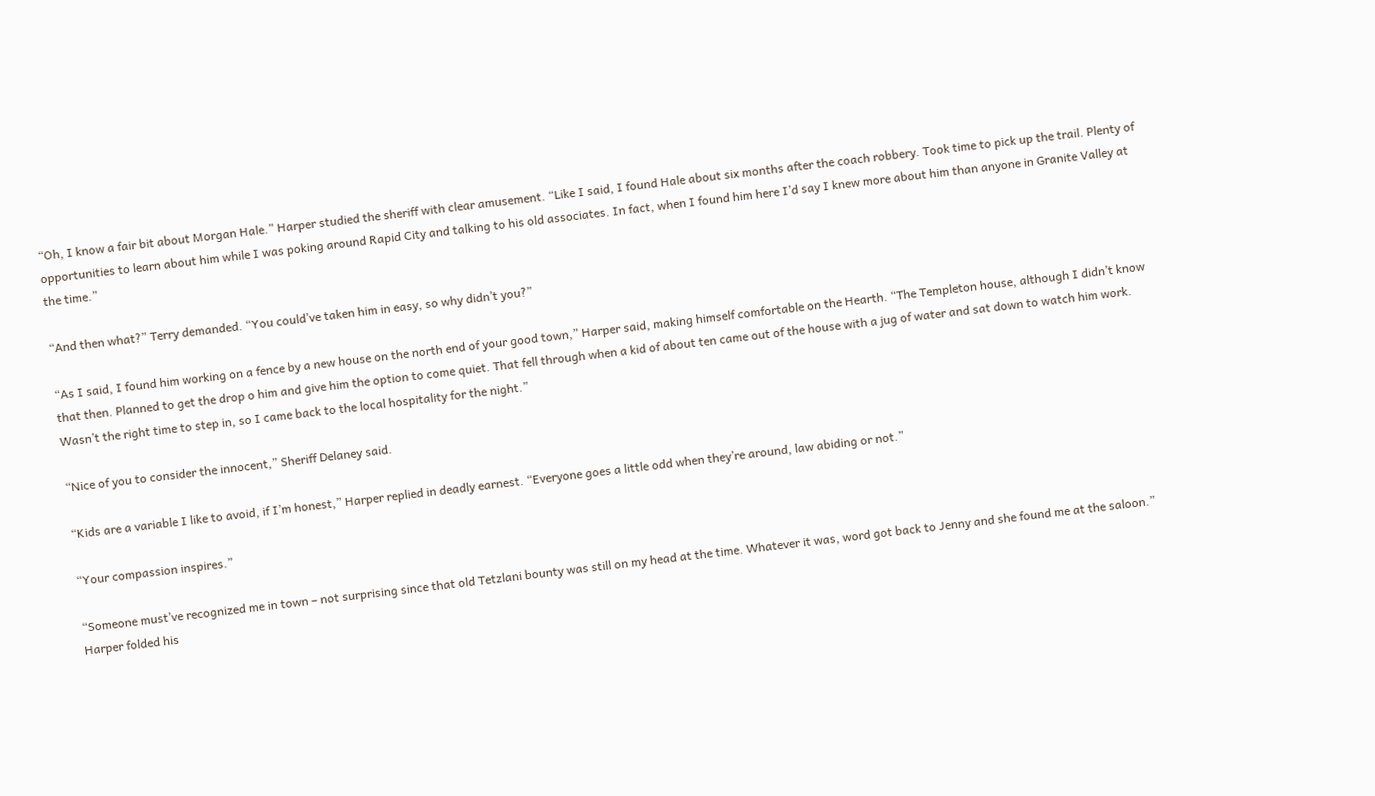“Oh, I know a fair bit about Morgan Hale.” Harper studied the sheriff with clear amusement. “Like I said, I found Hale about six months after the coach robbery. Took time to pick up the trail. Plenty of opportunities to learn about him while I was poking around Rapid City and talking to his old associates. In fact, when I found him here I’d say I knew more about him than anyone in Granite Valley at the time.”

“And then what?” Terry demanded. “You could’ve taken him in easy, so why didn’t you?”

“As I said, I found him working on a fence by a new house on the north end of your good town,” Harper said, making himself comfortable on the Hearth. “The Templeton house, although I didn’t know that then. Planned to get the drop o him and give him the option to come quiet. That fell through when a kid of about ten came out of the house with a jug of water and sat down to watch him work. Wasn’t the right time to step in, so I came back to the local hospitality for the night.”

“Nice of you to consider the innocent,” Sheriff Delaney said.

“Kids are a variable I like to avoid, if I’m honest,” Harper replied in deadly earnest. “Everyone goes a little odd when they’re around, law abiding or not.”

“Your compassion inspires.”

“Someone must’ve recognized me in town – not surprising since that old Tetzlani bounty was still on my head at the time. Whatever it was, word got back to Jenny and she found me at the saloon.” Harper folded his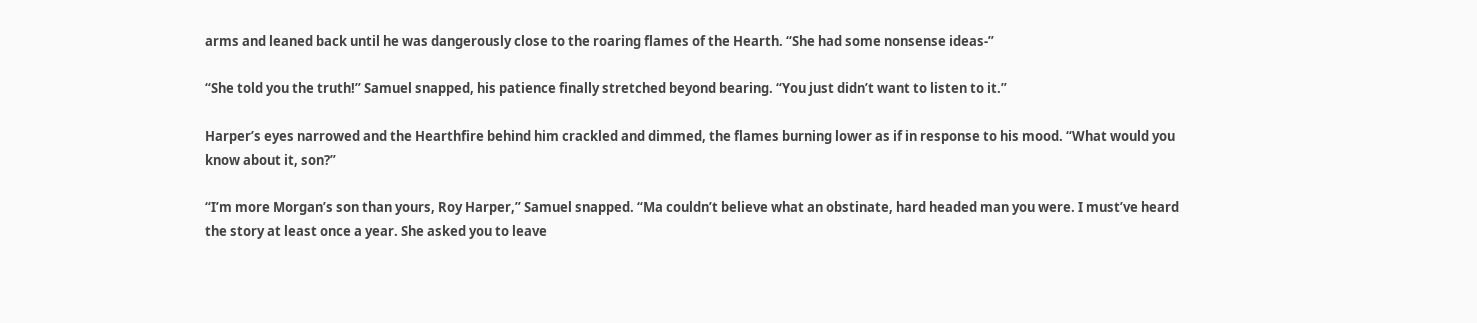arms and leaned back until he was dangerously close to the roaring flames of the Hearth. “She had some nonsense ideas-”

“She told you the truth!” Samuel snapped, his patience finally stretched beyond bearing. “You just didn’t want to listen to it.”

Harper’s eyes narrowed and the Hearthfire behind him crackled and dimmed, the flames burning lower as if in response to his mood. “What would you know about it, son?”

“I’m more Morgan’s son than yours, Roy Harper,” Samuel snapped. “Ma couldn’t believe what an obstinate, hard headed man you were. I must’ve heard the story at least once a year. She asked you to leave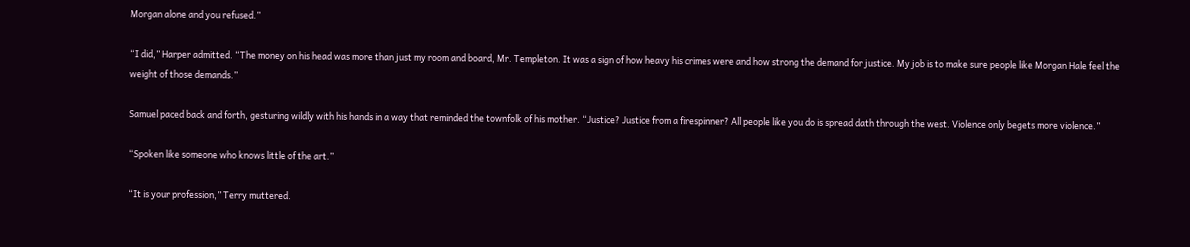Morgan alone and you refused.”

“I did,” Harper admitted. “The money on his head was more than just my room and board, Mr. Templeton. It was a sign of how heavy his crimes were and how strong the demand for justice. My job is to make sure people like Morgan Hale feel the weight of those demands.”

Samuel paced back and forth, gesturing wildly with his hands in a way that reminded the townfolk of his mother. “Justice? Justice from a firespinner? All people like you do is spread dath through the west. Violence only begets more violence.”

“Spoken like someone who knows little of the art.”

“It is your profession,” Terry muttered.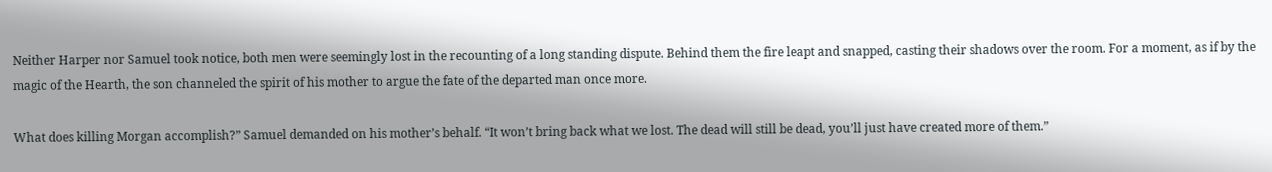Neither Harper nor Samuel took notice, both men were seemingly lost in the recounting of a long standing dispute. Behind them the fire leapt and snapped, casting their shadows over the room. For a moment, as if by the magic of the Hearth, the son channeled the spirit of his mother to argue the fate of the departed man once more.

What does killing Morgan accomplish?” Samuel demanded on his mother’s behalf. “It won’t bring back what we lost. The dead will still be dead, you’ll just have created more of them.”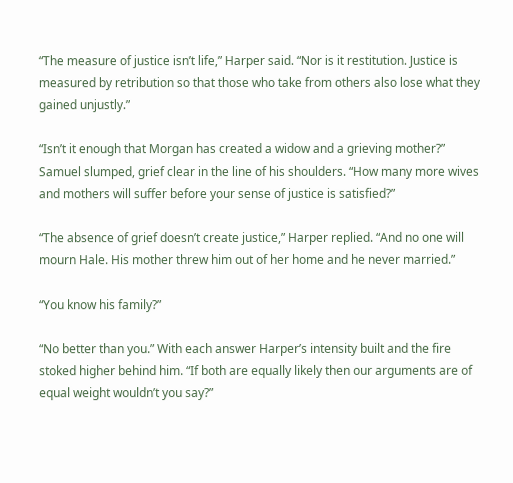“The measure of justice isn’t life,” Harper said. “Nor is it restitution. Justice is measured by retribution so that those who take from others also lose what they gained unjustly.”

“Isn’t it enough that Morgan has created a widow and a grieving mother?” Samuel slumped, grief clear in the line of his shoulders. “How many more wives and mothers will suffer before your sense of justice is satisfied?”

“The absence of grief doesn’t create justice,” Harper replied. “And no one will mourn Hale. His mother threw him out of her home and he never married.”

“You know his family?”

“No better than you.” With each answer Harper’s intensity built and the fire stoked higher behind him. “If both are equally likely then our arguments are of equal weight wouldn’t you say?”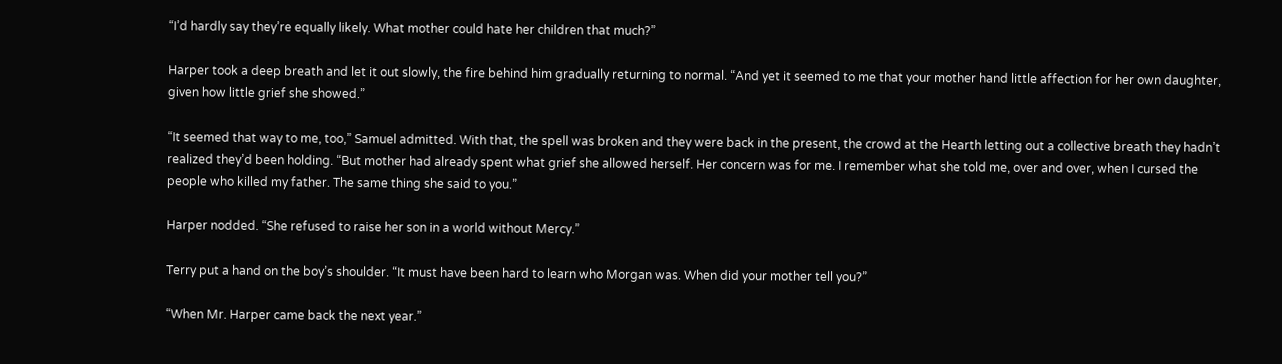“I’d hardly say they’re equally likely. What mother could hate her children that much?”

Harper took a deep breath and let it out slowly, the fire behind him gradually returning to normal. “And yet it seemed to me that your mother hand little affection for her own daughter, given how little grief she showed.”

“It seemed that way to me, too,” Samuel admitted. With that, the spell was broken and they were back in the present, the crowd at the Hearth letting out a collective breath they hadn’t realized they’d been holding. “But mother had already spent what grief she allowed herself. Her concern was for me. I remember what she told me, over and over, when I cursed the people who killed my father. The same thing she said to you.”

Harper nodded. “She refused to raise her son in a world without Mercy.”

Terry put a hand on the boy’s shoulder. “It must have been hard to learn who Morgan was. When did your mother tell you?”

“When Mr. Harper came back the next year.”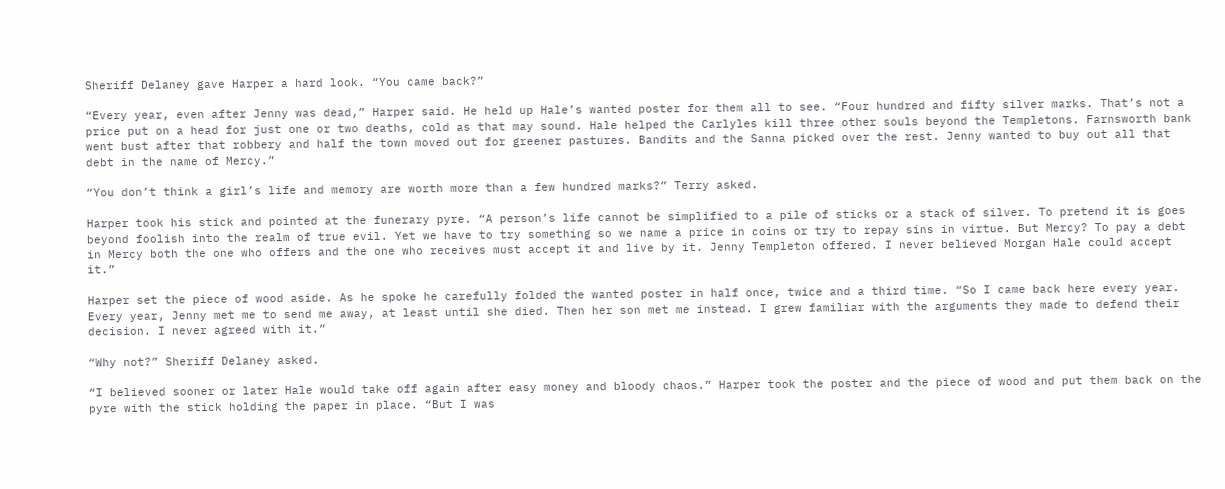Sheriff Delaney gave Harper a hard look. “You came back?”

“Every year, even after Jenny was dead,” Harper said. He held up Hale’s wanted poster for them all to see. “Four hundred and fifty silver marks. That’s not a price put on a head for just one or two deaths, cold as that may sound. Hale helped the Carlyles kill three other souls beyond the Templetons. Farnsworth bank went bust after that robbery and half the town moved out for greener pastures. Bandits and the Sanna picked over the rest. Jenny wanted to buy out all that debt in the name of Mercy.”

“You don’t think a girl’s life and memory are worth more than a few hundred marks?” Terry asked.

Harper took his stick and pointed at the funerary pyre. “A person’s life cannot be simplified to a pile of sticks or a stack of silver. To pretend it is goes beyond foolish into the realm of true evil. Yet we have to try something so we name a price in coins or try to repay sins in virtue. But Mercy? To pay a debt in Mercy both the one who offers and the one who receives must accept it and live by it. Jenny Templeton offered. I never believed Morgan Hale could accept it.”

Harper set the piece of wood aside. As he spoke he carefully folded the wanted poster in half once, twice and a third time. “So I came back here every year. Every year, Jenny met me to send me away, at least until she died. Then her son met me instead. I grew familiar with the arguments they made to defend their decision. I never agreed with it.”

“Why not?” Sheriff Delaney asked.

“I believed sooner or later Hale would take off again after easy money and bloody chaos.” Harper took the poster and the piece of wood and put them back on the pyre with the stick holding the paper in place. “But I was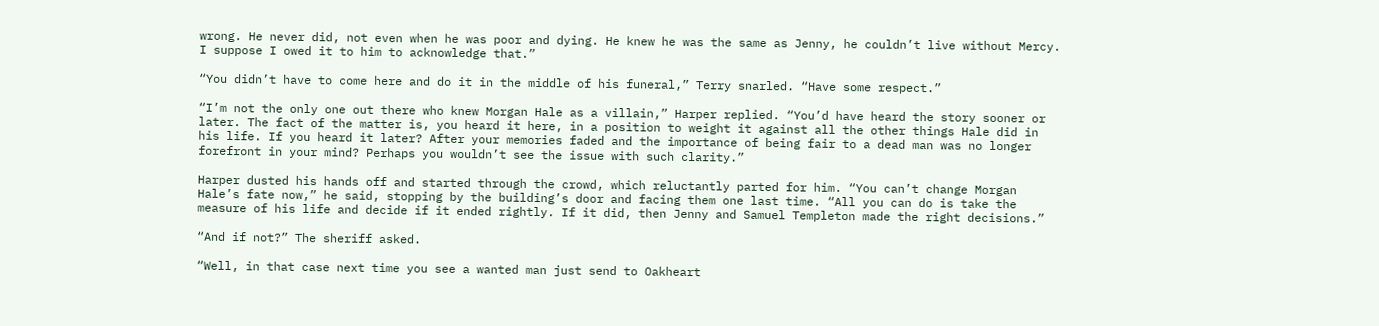wrong. He never did, not even when he was poor and dying. He knew he was the same as Jenny, he couldn’t live without Mercy. I suppose I owed it to him to acknowledge that.”

“You didn’t have to come here and do it in the middle of his funeral,” Terry snarled. “Have some respect.”

“I’m not the only one out there who knew Morgan Hale as a villain,” Harper replied. “You’d have heard the story sooner or later. The fact of the matter is, you heard it here, in a position to weight it against all the other things Hale did in his life. If you heard it later? After your memories faded and the importance of being fair to a dead man was no longer forefront in your mind? Perhaps you wouldn’t see the issue with such clarity.”

Harper dusted his hands off and started through the crowd, which reluctantly parted for him. “You can’t change Morgan Hale’s fate now,” he said, stopping by the building’s door and facing them one last time. “All you can do is take the measure of his life and decide if it ended rightly. If it did, then Jenny and Samuel Templeton made the right decisions.”

“And if not?” The sheriff asked.

“Well, in that case next time you see a wanted man just send to Oakheart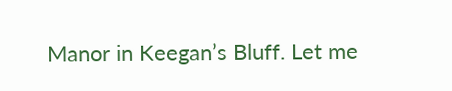Manor in Keegan’s Bluff. Let me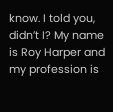know. I told you, didn’t I? My name is Roy Harper and my profession is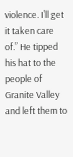violence. I’ll get it taken care of.” He tipped his hat to the people of Granite Valley and left them to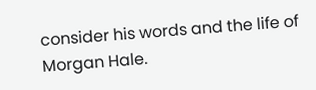consider his words and the life of Morgan Hale.